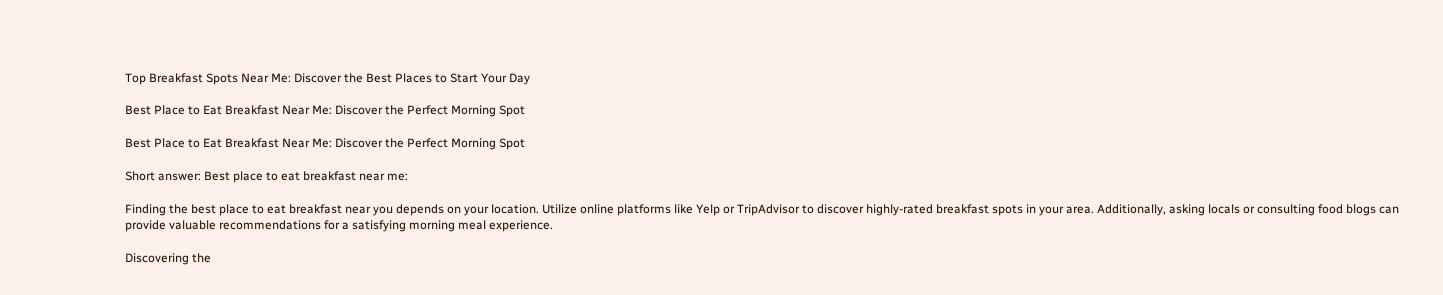Top Breakfast Spots Near Me: Discover the Best Places to Start Your Day

Best Place to Eat Breakfast Near Me: Discover the Perfect Morning Spot

Best Place to Eat Breakfast Near Me: Discover the Perfect Morning Spot

Short answer: Best place to eat breakfast near me:

Finding the best place to eat breakfast near you depends on your location. Utilize online platforms like Yelp or TripAdvisor to discover highly-rated breakfast spots in your area. Additionally, asking locals or consulting food blogs can provide valuable recommendations for a satisfying morning meal experience.

Discovering the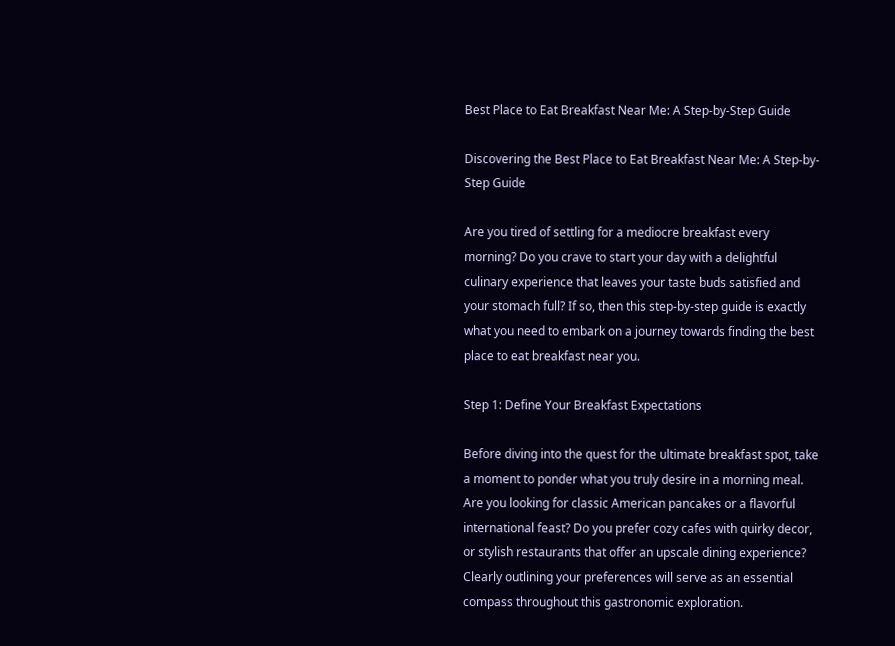Best Place to Eat Breakfast Near Me: A Step-by-Step Guide

Discovering the Best Place to Eat Breakfast Near Me: A Step-by-Step Guide

Are you tired of settling for a mediocre breakfast every morning? Do you crave to start your day with a delightful culinary experience that leaves your taste buds satisfied and your stomach full? If so, then this step-by-step guide is exactly what you need to embark on a journey towards finding the best place to eat breakfast near you.

Step 1: Define Your Breakfast Expectations

Before diving into the quest for the ultimate breakfast spot, take a moment to ponder what you truly desire in a morning meal. Are you looking for classic American pancakes or a flavorful international feast? Do you prefer cozy cafes with quirky decor, or stylish restaurants that offer an upscale dining experience? Clearly outlining your preferences will serve as an essential compass throughout this gastronomic exploration.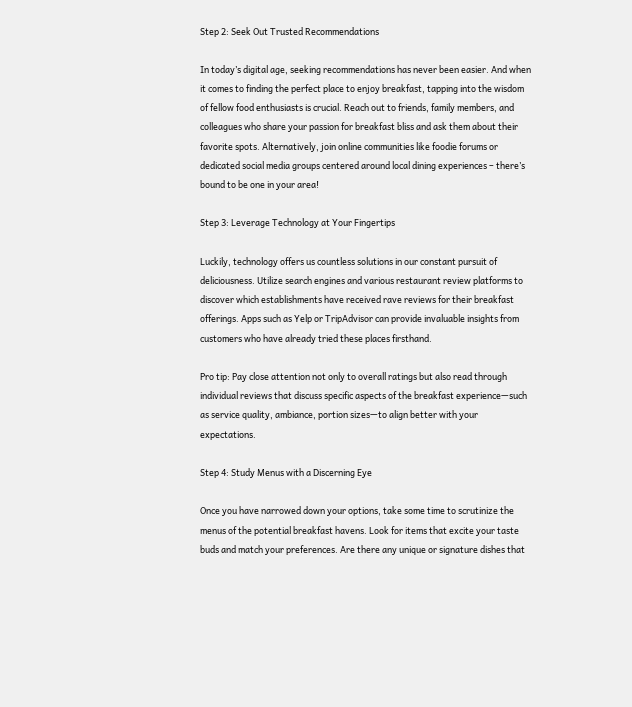Step 2: Seek Out Trusted Recommendations

In today’s digital age, seeking recommendations has never been easier. And when it comes to finding the perfect place to enjoy breakfast, tapping into the wisdom of fellow food enthusiasts is crucial. Reach out to friends, family members, and colleagues who share your passion for breakfast bliss and ask them about their favorite spots. Alternatively, join online communities like foodie forums or dedicated social media groups centered around local dining experiences – there’s bound to be one in your area!

Step 3: Leverage Technology at Your Fingertips

Luckily, technology offers us countless solutions in our constant pursuit of deliciousness. Utilize search engines and various restaurant review platforms to discover which establishments have received rave reviews for their breakfast offerings. Apps such as Yelp or TripAdvisor can provide invaluable insights from customers who have already tried these places firsthand.

Pro tip: Pay close attention not only to overall ratings but also read through individual reviews that discuss specific aspects of the breakfast experience—such as service quality, ambiance, portion sizes—to align better with your expectations.

Step 4: Study Menus with a Discerning Eye

Once you have narrowed down your options, take some time to scrutinize the menus of the potential breakfast havens. Look for items that excite your taste buds and match your preferences. Are there any unique or signature dishes that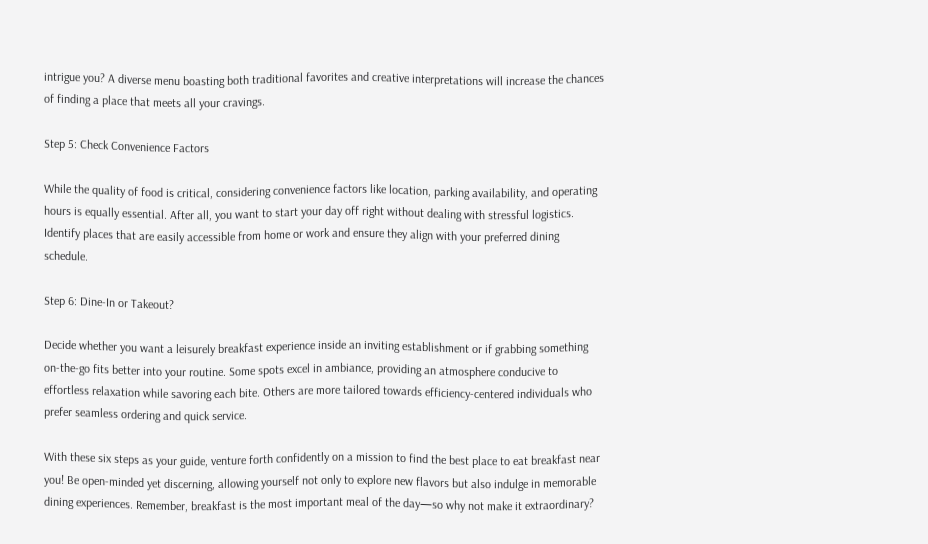intrigue you? A diverse menu boasting both traditional favorites and creative interpretations will increase the chances of finding a place that meets all your cravings.

Step 5: Check Convenience Factors

While the quality of food is critical, considering convenience factors like location, parking availability, and operating hours is equally essential. After all, you want to start your day off right without dealing with stressful logistics. Identify places that are easily accessible from home or work and ensure they align with your preferred dining schedule.

Step 6: Dine-In or Takeout?

Decide whether you want a leisurely breakfast experience inside an inviting establishment or if grabbing something on-the-go fits better into your routine. Some spots excel in ambiance, providing an atmosphere conducive to effortless relaxation while savoring each bite. Others are more tailored towards efficiency-centered individuals who prefer seamless ordering and quick service.

With these six steps as your guide, venture forth confidently on a mission to find the best place to eat breakfast near you! Be open-minded yet discerning, allowing yourself not only to explore new flavors but also indulge in memorable dining experiences. Remember, breakfast is the most important meal of the day—so why not make it extraordinary?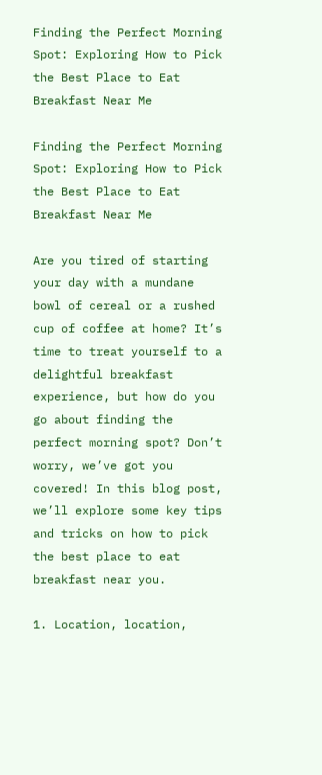Finding the Perfect Morning Spot: Exploring How to Pick the Best Place to Eat Breakfast Near Me

Finding the Perfect Morning Spot: Exploring How to Pick the Best Place to Eat Breakfast Near Me

Are you tired of starting your day with a mundane bowl of cereal or a rushed cup of coffee at home? It’s time to treat yourself to a delightful breakfast experience, but how do you go about finding the perfect morning spot? Don’t worry, we’ve got you covered! In this blog post, we’ll explore some key tips and tricks on how to pick the best place to eat breakfast near you.

1. Location, location,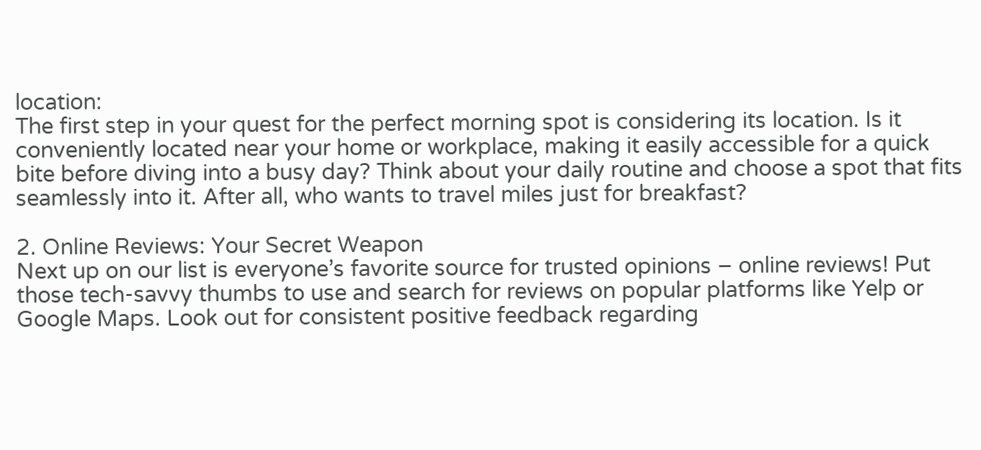location:
The first step in your quest for the perfect morning spot is considering its location. Is it conveniently located near your home or workplace, making it easily accessible for a quick bite before diving into a busy day? Think about your daily routine and choose a spot that fits seamlessly into it. After all, who wants to travel miles just for breakfast?

2. Online Reviews: Your Secret Weapon
Next up on our list is everyone’s favorite source for trusted opinions – online reviews! Put those tech-savvy thumbs to use and search for reviews on popular platforms like Yelp or Google Maps. Look out for consistent positive feedback regarding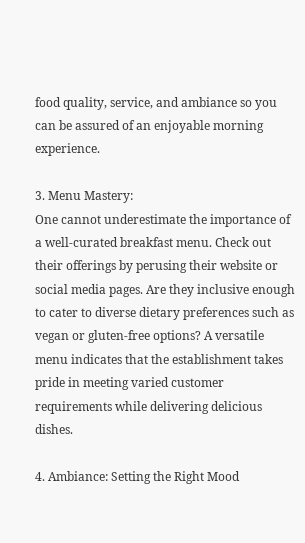food quality, service, and ambiance so you can be assured of an enjoyable morning experience.

3. Menu Mastery:
One cannot underestimate the importance of a well-curated breakfast menu. Check out their offerings by perusing their website or social media pages. Are they inclusive enough to cater to diverse dietary preferences such as vegan or gluten-free options? A versatile menu indicates that the establishment takes pride in meeting varied customer requirements while delivering delicious dishes.

4. Ambiance: Setting the Right Mood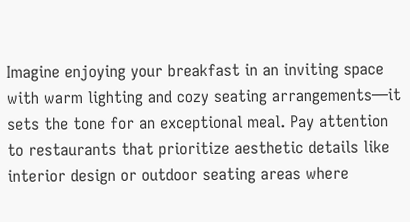Imagine enjoying your breakfast in an inviting space with warm lighting and cozy seating arrangements—it sets the tone for an exceptional meal. Pay attention to restaurants that prioritize aesthetic details like interior design or outdoor seating areas where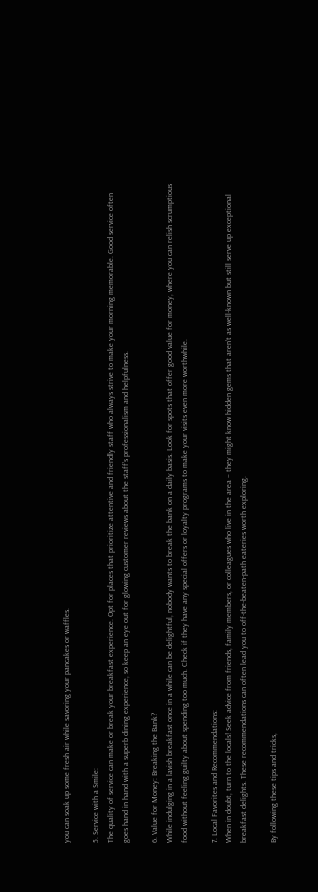you can soak up some fresh air while savoring your pancakes or waffles.

5. Service with a Smile:
The quality of service can make or break your breakfast experience. Opt for places that prioritize attentive and friendly staff who always strive to make your morning memorable. Good service often goes hand in hand with a superb dining experience, so keep an eye out for glowing customer reviews about the staff’s professionalism and helpfulness.

6. Value for Money: Breaking the Bank?
While indulging in a lavish breakfast once in a while can be delightful, nobody wants to break the bank on a daily basis. Look for spots that offer good value for money, where you can relish scrumptious food without feeling guilty about spending too much. Check if they have any special offers or loyalty programs to make your visits even more worthwhile.

7. Local Favorites and Recommendations:
When in doubt, turn to the locals! Seek advice from friends, family members, or colleagues who live in the area – they might know hidden gems that aren’t as well-known but still serve up exceptional breakfast delights. These recommendations can often lead you to off-the-beaten-path eateries worth exploring.

By following these tips and tricks,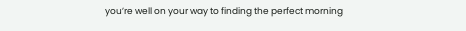you’re well on your way to finding the perfect morning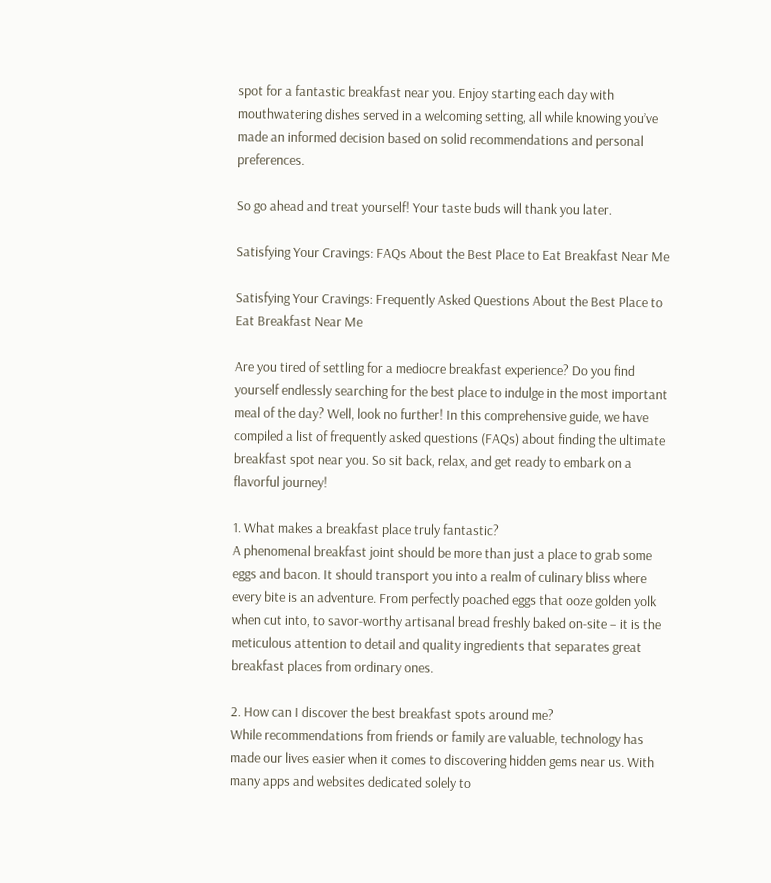spot for a fantastic breakfast near you. Enjoy starting each day with mouthwatering dishes served in a welcoming setting, all while knowing you’ve made an informed decision based on solid recommendations and personal preferences.

So go ahead and treat yourself! Your taste buds will thank you later.

Satisfying Your Cravings: FAQs About the Best Place to Eat Breakfast Near Me

Satisfying Your Cravings: Frequently Asked Questions About the Best Place to Eat Breakfast Near Me

Are you tired of settling for a mediocre breakfast experience? Do you find yourself endlessly searching for the best place to indulge in the most important meal of the day? Well, look no further! In this comprehensive guide, we have compiled a list of frequently asked questions (FAQs) about finding the ultimate breakfast spot near you. So sit back, relax, and get ready to embark on a flavorful journey!

1. What makes a breakfast place truly fantastic?
A phenomenal breakfast joint should be more than just a place to grab some eggs and bacon. It should transport you into a realm of culinary bliss where every bite is an adventure. From perfectly poached eggs that ooze golden yolk when cut into, to savor-worthy artisanal bread freshly baked on-site – it is the meticulous attention to detail and quality ingredients that separates great breakfast places from ordinary ones.

2. How can I discover the best breakfast spots around me?
While recommendations from friends or family are valuable, technology has made our lives easier when it comes to discovering hidden gems near us. With many apps and websites dedicated solely to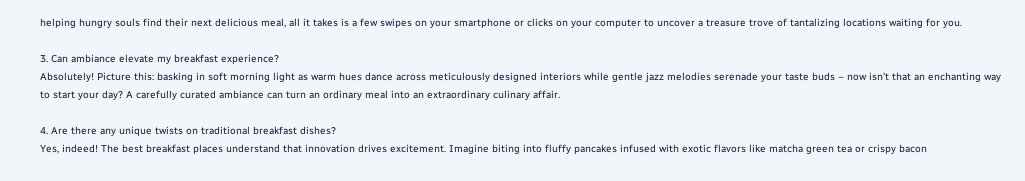helping hungry souls find their next delicious meal, all it takes is a few swipes on your smartphone or clicks on your computer to uncover a treasure trove of tantalizing locations waiting for you.

3. Can ambiance elevate my breakfast experience?
Absolutely! Picture this: basking in soft morning light as warm hues dance across meticulously designed interiors while gentle jazz melodies serenade your taste buds – now isn’t that an enchanting way to start your day? A carefully curated ambiance can turn an ordinary meal into an extraordinary culinary affair.

4. Are there any unique twists on traditional breakfast dishes?
Yes, indeed! The best breakfast places understand that innovation drives excitement. Imagine biting into fluffy pancakes infused with exotic flavors like matcha green tea or crispy bacon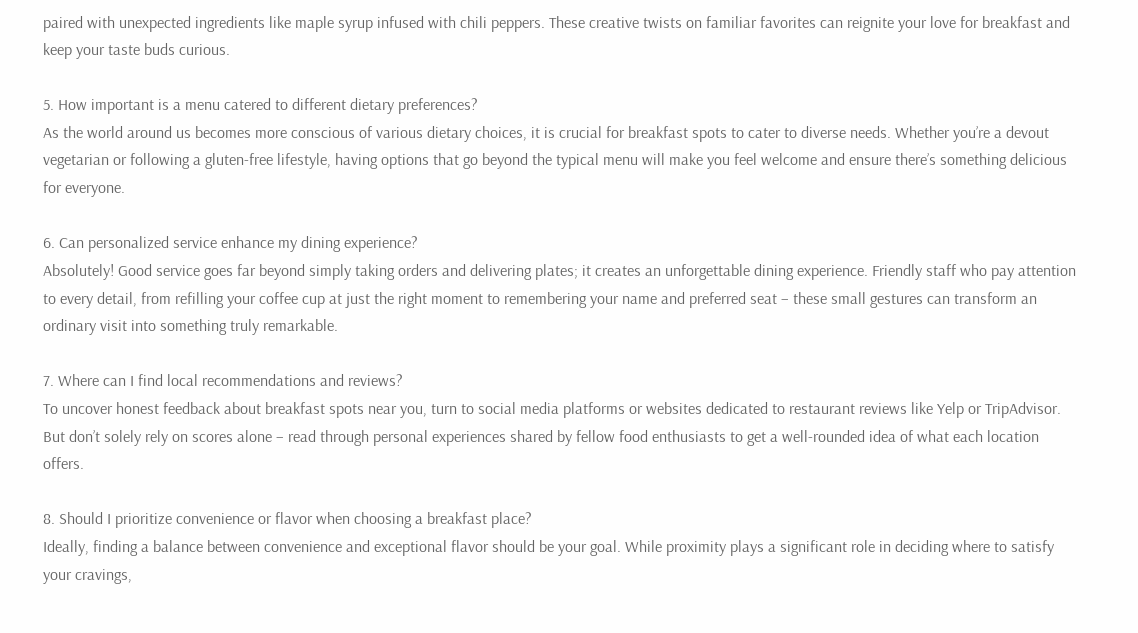paired with unexpected ingredients like maple syrup infused with chili peppers. These creative twists on familiar favorites can reignite your love for breakfast and keep your taste buds curious.

5. How important is a menu catered to different dietary preferences?
As the world around us becomes more conscious of various dietary choices, it is crucial for breakfast spots to cater to diverse needs. Whether you’re a devout vegetarian or following a gluten-free lifestyle, having options that go beyond the typical menu will make you feel welcome and ensure there’s something delicious for everyone.

6. Can personalized service enhance my dining experience?
Absolutely! Good service goes far beyond simply taking orders and delivering plates; it creates an unforgettable dining experience. Friendly staff who pay attention to every detail, from refilling your coffee cup at just the right moment to remembering your name and preferred seat – these small gestures can transform an ordinary visit into something truly remarkable.

7. Where can I find local recommendations and reviews?
To uncover honest feedback about breakfast spots near you, turn to social media platforms or websites dedicated to restaurant reviews like Yelp or TripAdvisor. But don’t solely rely on scores alone – read through personal experiences shared by fellow food enthusiasts to get a well-rounded idea of what each location offers.

8. Should I prioritize convenience or flavor when choosing a breakfast place?
Ideally, finding a balance between convenience and exceptional flavor should be your goal. While proximity plays a significant role in deciding where to satisfy your cravings,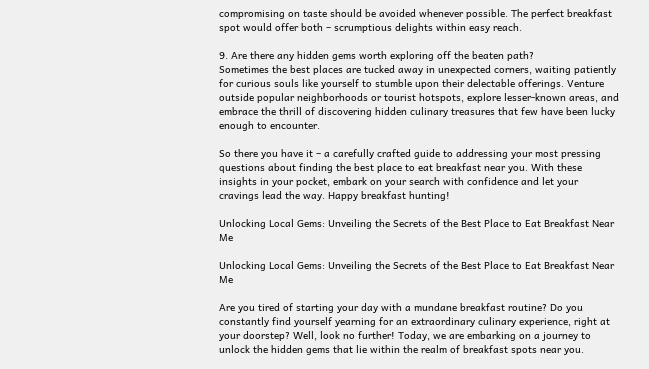compromising on taste should be avoided whenever possible. The perfect breakfast spot would offer both – scrumptious delights within easy reach.

9. Are there any hidden gems worth exploring off the beaten path?
Sometimes the best places are tucked away in unexpected corners, waiting patiently for curious souls like yourself to stumble upon their delectable offerings. Venture outside popular neighborhoods or tourist hotspots, explore lesser-known areas, and embrace the thrill of discovering hidden culinary treasures that few have been lucky enough to encounter.

So there you have it – a carefully crafted guide to addressing your most pressing questions about finding the best place to eat breakfast near you. With these insights in your pocket, embark on your search with confidence and let your cravings lead the way. Happy breakfast hunting!

Unlocking Local Gems: Unveiling the Secrets of the Best Place to Eat Breakfast Near Me

Unlocking Local Gems: Unveiling the Secrets of the Best Place to Eat Breakfast Near Me

Are you tired of starting your day with a mundane breakfast routine? Do you constantly find yourself yearning for an extraordinary culinary experience, right at your doorstep? Well, look no further! Today, we are embarking on a journey to unlock the hidden gems that lie within the realm of breakfast spots near you.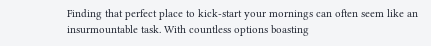Finding that perfect place to kick-start your mornings can often seem like an insurmountable task. With countless options boasting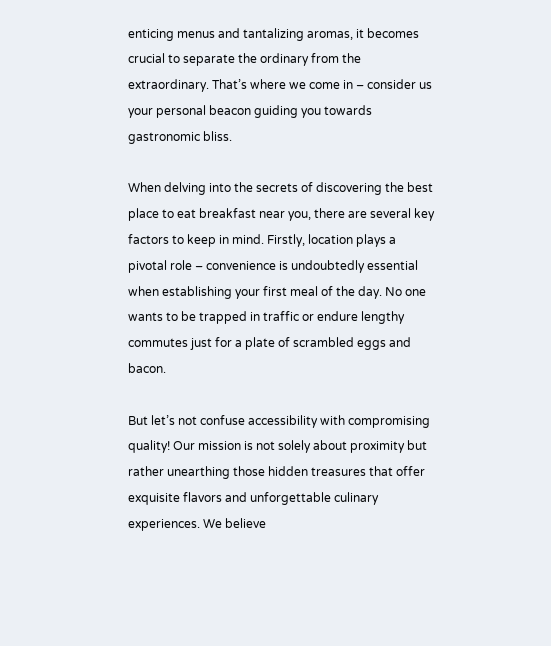enticing menus and tantalizing aromas, it becomes crucial to separate the ordinary from the extraordinary. That’s where we come in – consider us your personal beacon guiding you towards gastronomic bliss.

When delving into the secrets of discovering the best place to eat breakfast near you, there are several key factors to keep in mind. Firstly, location plays a pivotal role – convenience is undoubtedly essential when establishing your first meal of the day. No one wants to be trapped in traffic or endure lengthy commutes just for a plate of scrambled eggs and bacon.

But let’s not confuse accessibility with compromising quality! Our mission is not solely about proximity but rather unearthing those hidden treasures that offer exquisite flavors and unforgettable culinary experiences. We believe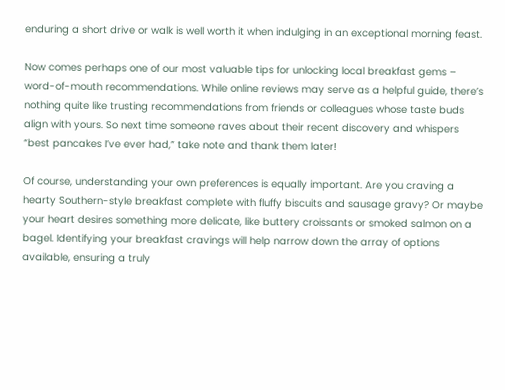enduring a short drive or walk is well worth it when indulging in an exceptional morning feast.

Now comes perhaps one of our most valuable tips for unlocking local breakfast gems – word-of-mouth recommendations. While online reviews may serve as a helpful guide, there’s nothing quite like trusting recommendations from friends or colleagues whose taste buds align with yours. So next time someone raves about their recent discovery and whispers “best pancakes I’ve ever had,” take note and thank them later!

Of course, understanding your own preferences is equally important. Are you craving a hearty Southern-style breakfast complete with fluffy biscuits and sausage gravy? Or maybe your heart desires something more delicate, like buttery croissants or smoked salmon on a bagel. Identifying your breakfast cravings will help narrow down the array of options available, ensuring a truly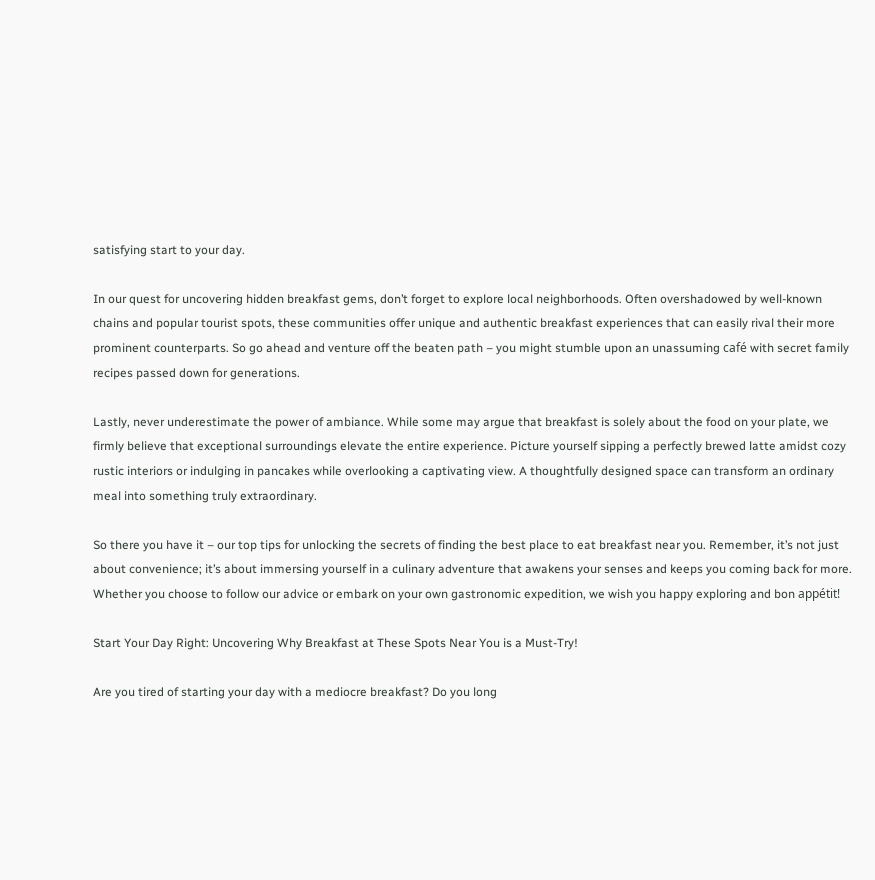satisfying start to your day.

In our quest for uncovering hidden breakfast gems, don’t forget to explore local neighborhoods. Often overshadowed by well-known chains and popular tourist spots, these communities offer unique and authentic breakfast experiences that can easily rival their more prominent counterparts. So go ahead and venture off the beaten path – you might stumble upon an unassuming café with secret family recipes passed down for generations.

Lastly, never underestimate the power of ambiance. While some may argue that breakfast is solely about the food on your plate, we firmly believe that exceptional surroundings elevate the entire experience. Picture yourself sipping a perfectly brewed latte amidst cozy rustic interiors or indulging in pancakes while overlooking a captivating view. A thoughtfully designed space can transform an ordinary meal into something truly extraordinary.

So there you have it – our top tips for unlocking the secrets of finding the best place to eat breakfast near you. Remember, it’s not just about convenience; it’s about immersing yourself in a culinary adventure that awakens your senses and keeps you coming back for more. Whether you choose to follow our advice or embark on your own gastronomic expedition, we wish you happy exploring and bon appétit!

Start Your Day Right: Uncovering Why Breakfast at These Spots Near You is a Must-Try!

Are you tired of starting your day with a mediocre breakfast? Do you long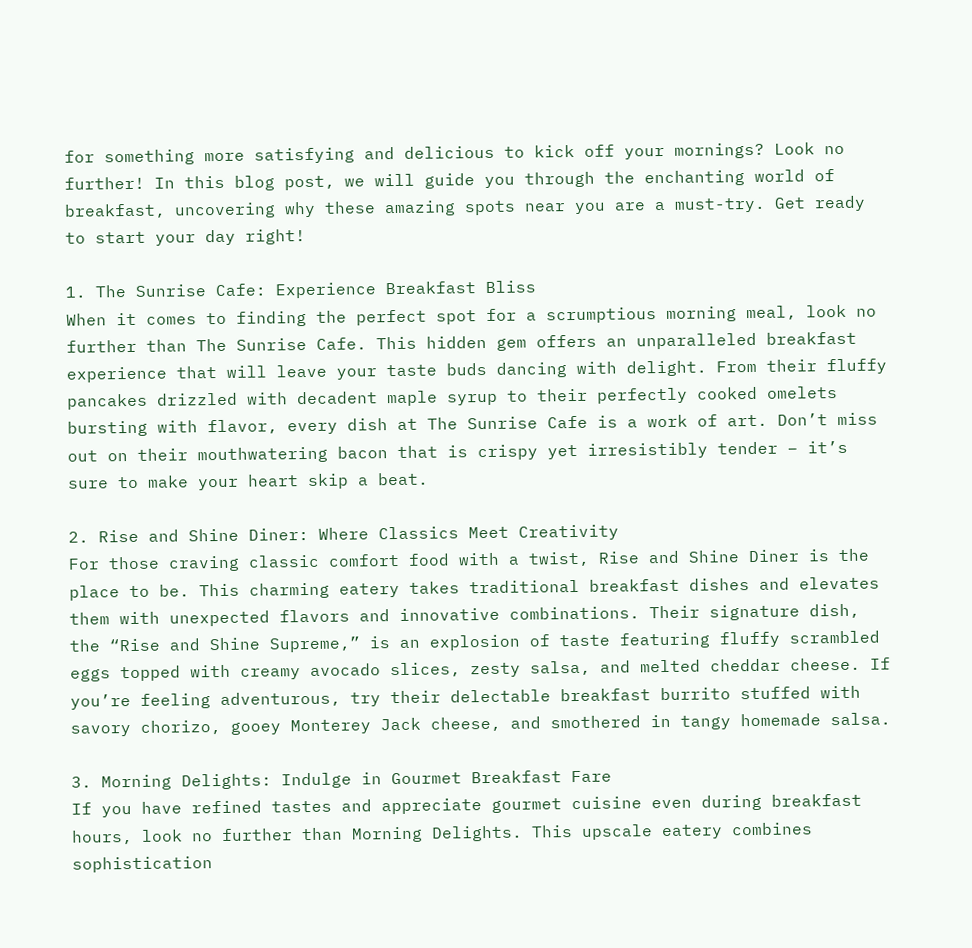for something more satisfying and delicious to kick off your mornings? Look no further! In this blog post, we will guide you through the enchanting world of breakfast, uncovering why these amazing spots near you are a must-try. Get ready to start your day right!

1. The Sunrise Cafe: Experience Breakfast Bliss
When it comes to finding the perfect spot for a scrumptious morning meal, look no further than The Sunrise Cafe. This hidden gem offers an unparalleled breakfast experience that will leave your taste buds dancing with delight. From their fluffy pancakes drizzled with decadent maple syrup to their perfectly cooked omelets bursting with flavor, every dish at The Sunrise Cafe is a work of art. Don’t miss out on their mouthwatering bacon that is crispy yet irresistibly tender – it’s sure to make your heart skip a beat.

2. Rise and Shine Diner: Where Classics Meet Creativity
For those craving classic comfort food with a twist, Rise and Shine Diner is the place to be. This charming eatery takes traditional breakfast dishes and elevates them with unexpected flavors and innovative combinations. Their signature dish, the “Rise and Shine Supreme,” is an explosion of taste featuring fluffy scrambled eggs topped with creamy avocado slices, zesty salsa, and melted cheddar cheese. If you’re feeling adventurous, try their delectable breakfast burrito stuffed with savory chorizo, gooey Monterey Jack cheese, and smothered in tangy homemade salsa.

3. Morning Delights: Indulge in Gourmet Breakfast Fare
If you have refined tastes and appreciate gourmet cuisine even during breakfast hours, look no further than Morning Delights. This upscale eatery combines sophistication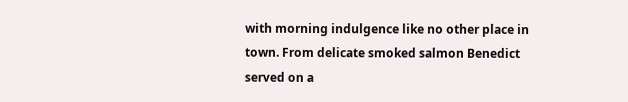with morning indulgence like no other place in town. From delicate smoked salmon Benedict served on a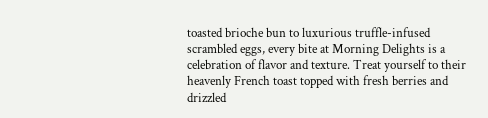toasted brioche bun to luxurious truffle-infused scrambled eggs, every bite at Morning Delights is a celebration of flavor and texture. Treat yourself to their heavenly French toast topped with fresh berries and drizzled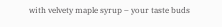with velvety maple syrup – your taste buds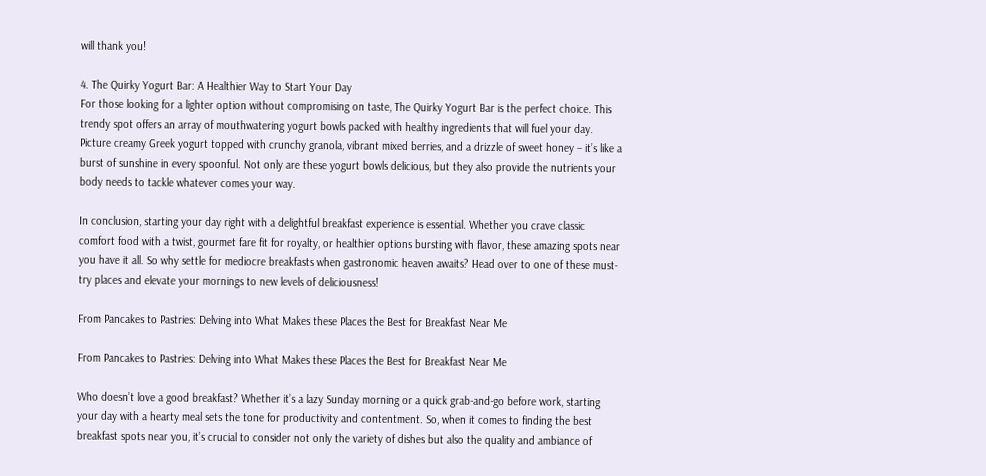will thank you!

4. The Quirky Yogurt Bar: A Healthier Way to Start Your Day
For those looking for a lighter option without compromising on taste, The Quirky Yogurt Bar is the perfect choice. This trendy spot offers an array of mouthwatering yogurt bowls packed with healthy ingredients that will fuel your day. Picture creamy Greek yogurt topped with crunchy granola, vibrant mixed berries, and a drizzle of sweet honey – it’s like a burst of sunshine in every spoonful. Not only are these yogurt bowls delicious, but they also provide the nutrients your body needs to tackle whatever comes your way.

In conclusion, starting your day right with a delightful breakfast experience is essential. Whether you crave classic comfort food with a twist, gourmet fare fit for royalty, or healthier options bursting with flavor, these amazing spots near you have it all. So why settle for mediocre breakfasts when gastronomic heaven awaits? Head over to one of these must-try places and elevate your mornings to new levels of deliciousness!

From Pancakes to Pastries: Delving into What Makes these Places the Best for Breakfast Near Me

From Pancakes to Pastries: Delving into What Makes these Places the Best for Breakfast Near Me

Who doesn’t love a good breakfast? Whether it’s a lazy Sunday morning or a quick grab-and-go before work, starting your day with a hearty meal sets the tone for productivity and contentment. So, when it comes to finding the best breakfast spots near you, it’s crucial to consider not only the variety of dishes but also the quality and ambiance of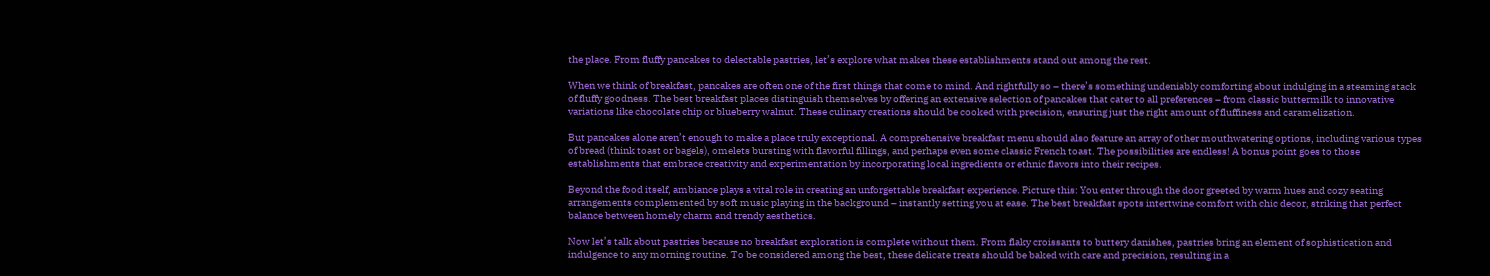the place. From fluffy pancakes to delectable pastries, let’s explore what makes these establishments stand out among the rest.

When we think of breakfast, pancakes are often one of the first things that come to mind. And rightfully so – there’s something undeniably comforting about indulging in a steaming stack of fluffy goodness. The best breakfast places distinguish themselves by offering an extensive selection of pancakes that cater to all preferences – from classic buttermilk to innovative variations like chocolate chip or blueberry walnut. These culinary creations should be cooked with precision, ensuring just the right amount of fluffiness and caramelization.

But pancakes alone aren’t enough to make a place truly exceptional. A comprehensive breakfast menu should also feature an array of other mouthwatering options, including various types of bread (think toast or bagels), omelets bursting with flavorful fillings, and perhaps even some classic French toast. The possibilities are endless! A bonus point goes to those establishments that embrace creativity and experimentation by incorporating local ingredients or ethnic flavors into their recipes.

Beyond the food itself, ambiance plays a vital role in creating an unforgettable breakfast experience. Picture this: You enter through the door greeted by warm hues and cozy seating arrangements complemented by soft music playing in the background – instantly setting you at ease. The best breakfast spots intertwine comfort with chic decor, striking that perfect balance between homely charm and trendy aesthetics.

Now let’s talk about pastries because no breakfast exploration is complete without them. From flaky croissants to buttery danishes, pastries bring an element of sophistication and indulgence to any morning routine. To be considered among the best, these delicate treats should be baked with care and precision, resulting in a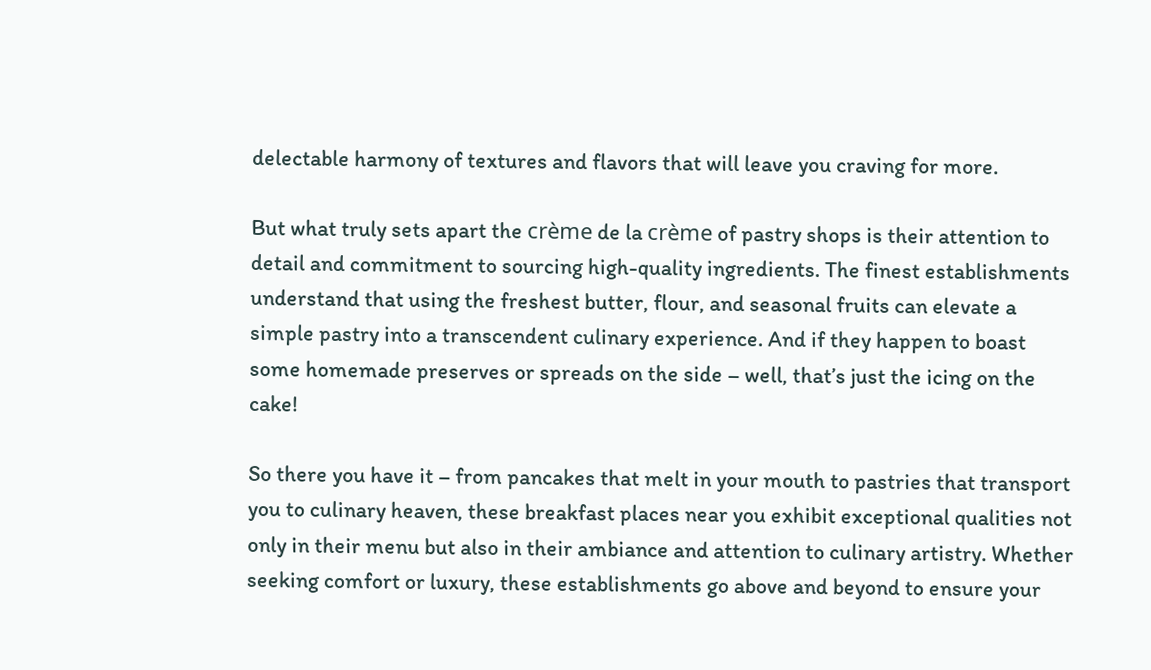delectable harmony of textures and flavors that will leave you craving for more.

But what truly sets apart the crème de la crème of pastry shops is their attention to detail and commitment to sourcing high-quality ingredients. The finest establishments understand that using the freshest butter, flour, and seasonal fruits can elevate a simple pastry into a transcendent culinary experience. And if they happen to boast some homemade preserves or spreads on the side – well, that’s just the icing on the cake!

So there you have it – from pancakes that melt in your mouth to pastries that transport you to culinary heaven, these breakfast places near you exhibit exceptional qualities not only in their menu but also in their ambiance and attention to culinary artistry. Whether seeking comfort or luxury, these establishments go above and beyond to ensure your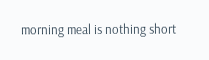morning meal is nothing short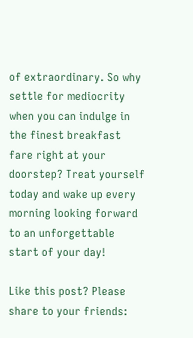of extraordinary. So why settle for mediocrity when you can indulge in the finest breakfast fare right at your doorstep? Treat yourself today and wake up every morning looking forward to an unforgettable start of your day!

Like this post? Please share to your friends: